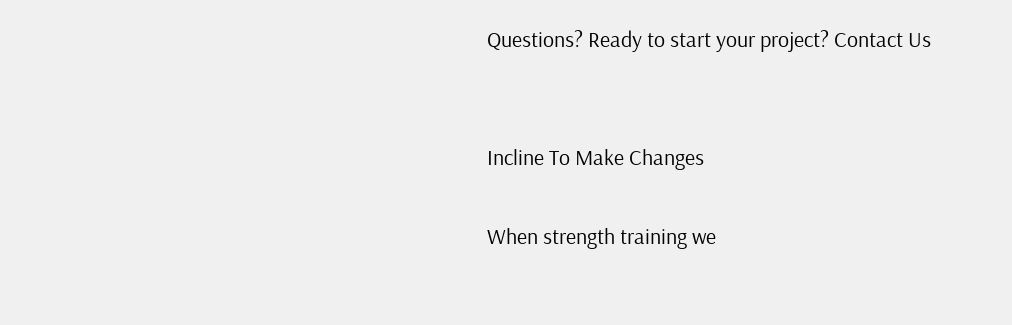Questions? Ready to start your project? Contact Us


Incline To Make Changes

When strength training we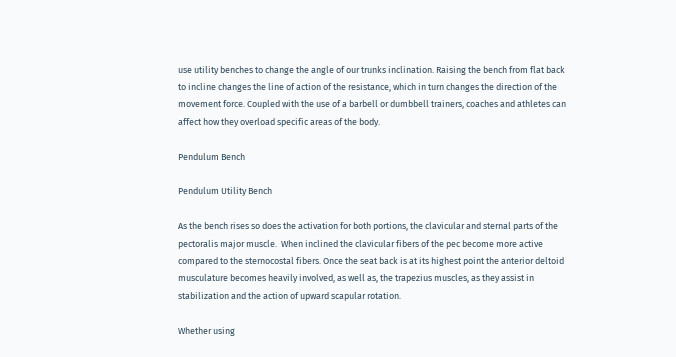use utility benches to change the angle of our trunks inclination. Raising the bench from flat back to incline changes the line of action of the resistance, which in turn changes the direction of the movement force. Coupled with the use of a barbell or dumbbell trainers, coaches and athletes can affect how they overload specific areas of the body.

Pendulum Bench

Pendulum Utility Bench

As the bench rises so does the activation for both portions, the clavicular and sternal parts of the pectoralis major muscle.  When inclined the clavicular fibers of the pec become more active compared to the sternocostal fibers. Once the seat back is at its highest point the anterior deltoid musculature becomes heavily involved, as well as, the trapezius muscles, as they assist in stabilization and the action of upward scapular rotation.

Whether using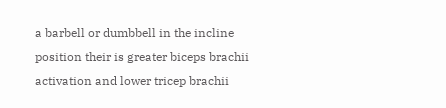a barbell or dumbbell in the incline position their is greater biceps brachii activation and lower tricep brachii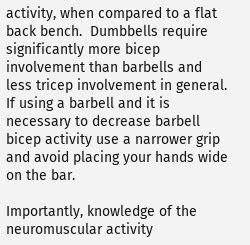activity, when compared to a flat back bench.  Dumbbells require significantly more bicep involvement than barbells and less tricep involvement in general. If using a barbell and it is necessary to decrease barbell bicep activity use a narrower grip and avoid placing your hands wide on the bar.

Importantly, knowledge of the neuromuscular activity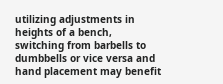utilizing adjustments in heights of a bench, switching from barbells to dumbbells or vice versa and hand placement may benefit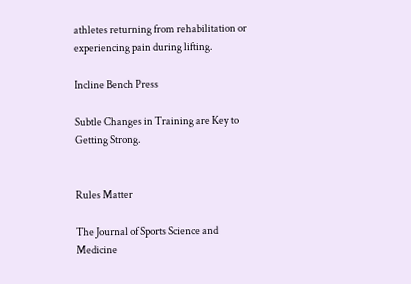athletes returning from rehabilitation or experiencing pain during lifting.

Incline Bench Press

Subtle Changes in Training are Key to Getting Strong.


Rules Matter

The Journal of Sports Science and Medicine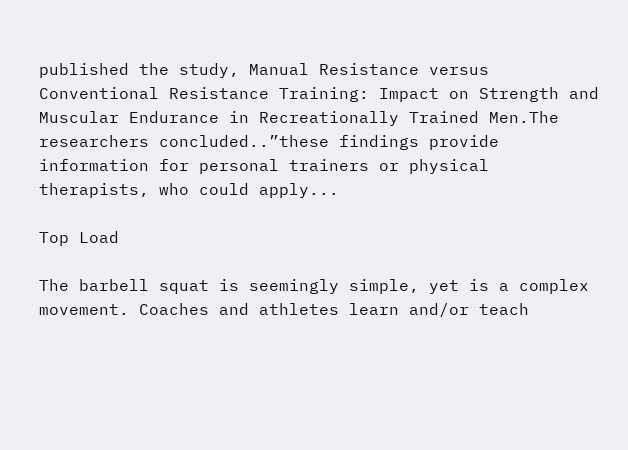published the study, Manual Resistance versus Conventional Resistance Training: Impact on Strength and Muscular Endurance in Recreationally Trained Men.The researchers concluded..”these findings provide information for personal trainers or physical therapists, who could apply...

Top Load

The barbell squat is seemingly simple, yet is a complex movement. Coaches and athletes learn and/or teach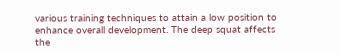various training techniques to attain a low position to enhance overall development. The deep squat affects the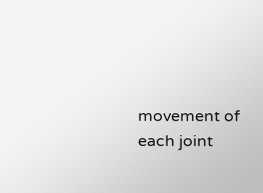movement of each joint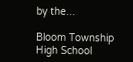by the...

Bloom Township High School